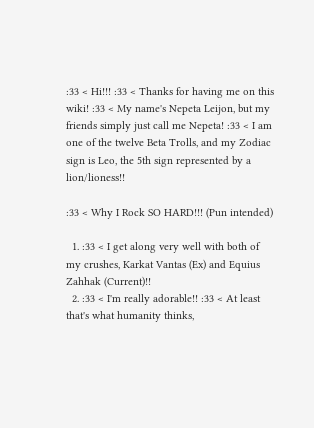:33 < Hi!!! :33 < Thanks for having me on this wiki! :33 < My name's Nepeta Leijon, but my friends simply just call me Nepeta! :33 < I am one of the twelve Beta Trolls, and my Zodiac sign is Leo, the 5th sign represented by a lion/lioness!!

:33 < Why I Rock SO HARD!!! (Pun intended)

  1. :33 < I get along very well with both of my crushes, Karkat Vantas (Ex) and Equius Zahhak (Current)!!
  2. :33 < I'm really adorable!! :33 < At least that's what humanity thinks,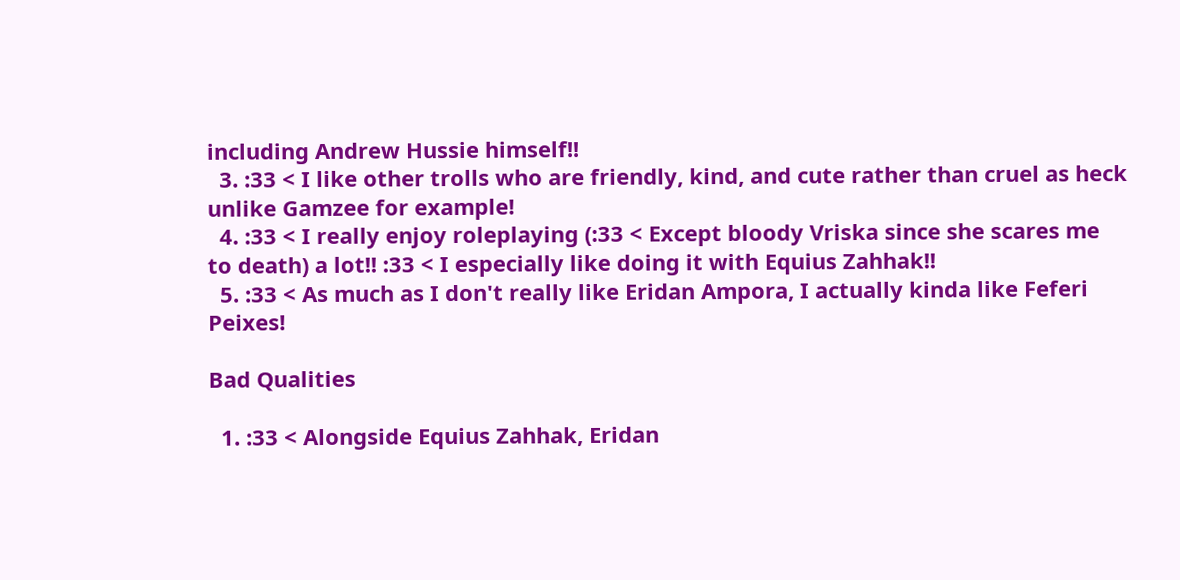including Andrew Hussie himself!!
  3. :33 < I like other trolls who are friendly, kind, and cute rather than cruel as heck unlike Gamzee for example!
  4. :33 < I really enjoy roleplaying (:33 < Except bloody Vriska since she scares me to death) a lot!! :33 < I especially like doing it with Equius Zahhak!!
  5. :33 < As much as I don't really like Eridan Ampora, I actually kinda like Feferi Peixes!

Bad Qualities

  1. :33 < Alongside Equius Zahhak, Eridan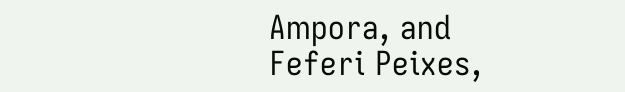Ampora, and Feferi Peixes,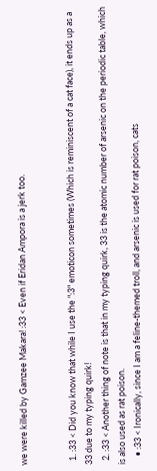we were killed by Gamzee Makara! :33 < Even if Eridan Ampora is a jerk too.


  1. :33 < Did you know that while I use the ":3" emoticon sometimes (Which is reminiscent of a cat face), it ends up as a 33 due to my typing quirk!
  2. :33 < Another thing of note is that in my typing quirk, 33 is the atomic number of arsenic on the periodic table, which is also used as rat poison.
    • :33 < Ironically, since I am a feline-themed troll, and arsenic is used for rat poison, cats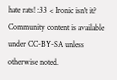hate rats! :33 < Ironic isn't it?
Community content is available under CC-BY-SA unless otherwise noted.